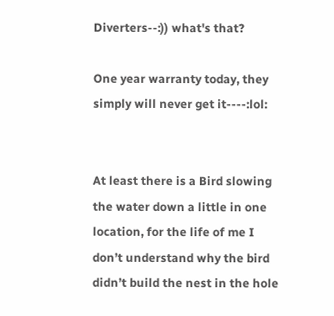Diverters--:)) what's that?

One year warranty today, they simply will never get it----:lol:


At least there is a Bird slowing the water down a little in one location, for the life of me I don’t understand why the bird didn’t build the nest in the hole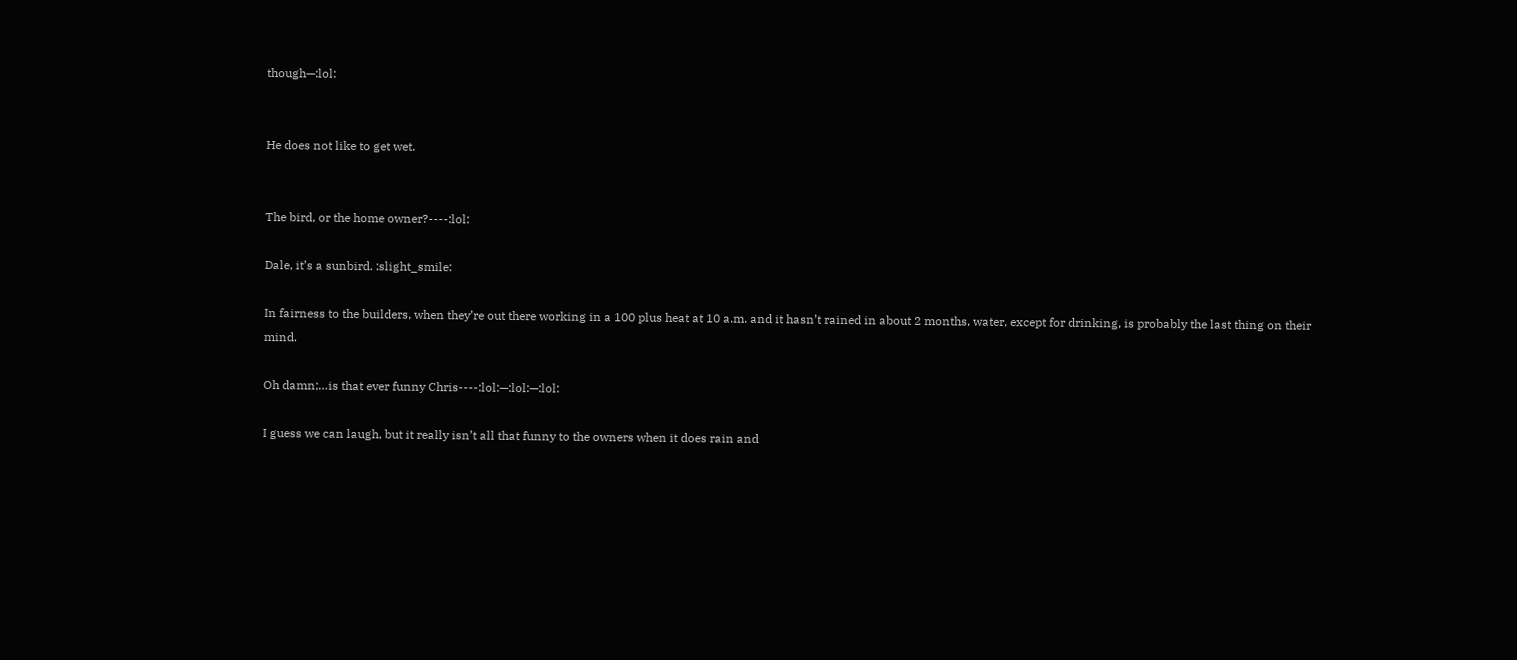though—:lol:


He does not like to get wet.


The bird, or the home owner?----:lol:

Dale, it’s a sunbird. :slight_smile:

In fairness to the builders, when they’re out there working in a 100 plus heat at 10 a.m. and it hasn’t rained in about 2 months, water, except for drinking, is probably the last thing on their mind.

Oh damn;…is that ever funny Chris----:lol:—:lol:—:lol:

I guess we can laugh, but it really isn’t all that funny to the owners when it does rain and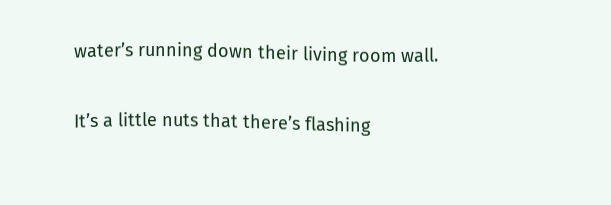water’s running down their living room wall.

It’s a little nuts that there’s flashing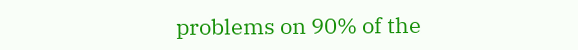problems on 90% of the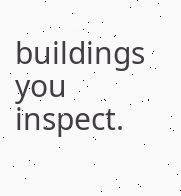buildings you inspect.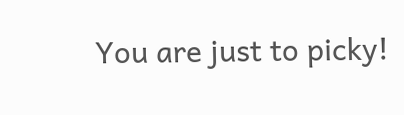You are just to picky!